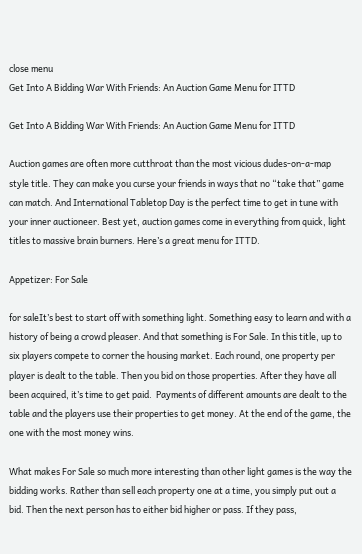close menu
Get Into A Bidding War With Friends: An Auction Game Menu for ITTD

Get Into A Bidding War With Friends: An Auction Game Menu for ITTD

Auction games are often more cutthroat than the most vicious dudes-on-a-map style title. They can make you curse your friends in ways that no “take that” game can match. And International Tabletop Day is the perfect time to get in tune with your inner auctioneer. Best yet, auction games come in everything from quick, light titles to massive brain burners. Here’s a great menu for ITTD.

Appetizer: For Sale

for saleIt’s best to start off with something light. Something easy to learn and with a history of being a crowd pleaser. And that something is For Sale. In this title, up to six players compete to corner the housing market. Each round, one property per player is dealt to the table. Then you bid on those properties. After they have all been acquired, it’s time to get paid.  Payments of different amounts are dealt to the table and the players use their properties to get money. At the end of the game, the one with the most money wins.

What makes For Sale so much more interesting than other light games is the way the bidding works. Rather than sell each property one at a time, you simply put out a bid. Then the next person has to either bid higher or pass. If they pass,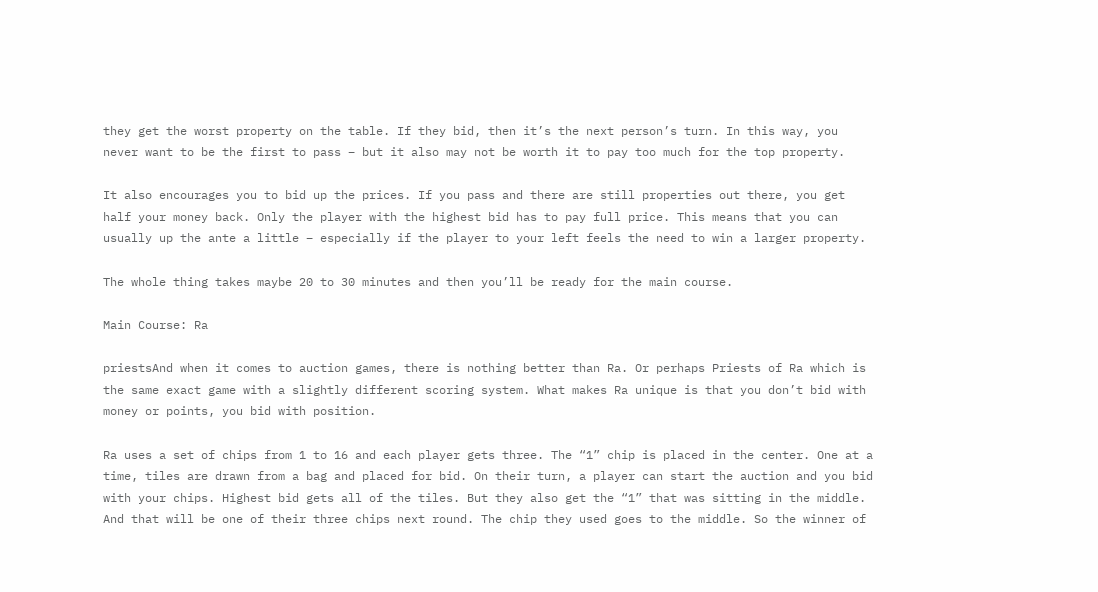they get the worst property on the table. If they bid, then it’s the next person’s turn. In this way, you never want to be the first to pass – but it also may not be worth it to pay too much for the top property.

It also encourages you to bid up the prices. If you pass and there are still properties out there, you get half your money back. Only the player with the highest bid has to pay full price. This means that you can usually up the ante a little – especially if the player to your left feels the need to win a larger property.

The whole thing takes maybe 20 to 30 minutes and then you’ll be ready for the main course.

Main Course: Ra

priestsAnd when it comes to auction games, there is nothing better than Ra. Or perhaps Priests of Ra which is the same exact game with a slightly different scoring system. What makes Ra unique is that you don’t bid with money or points, you bid with position.

Ra uses a set of chips from 1 to 16 and each player gets three. The “1” chip is placed in the center. One at a time, tiles are drawn from a bag and placed for bid. On their turn, a player can start the auction and you bid with your chips. Highest bid gets all of the tiles. But they also get the “1” that was sitting in the middle. And that will be one of their three chips next round. The chip they used goes to the middle. So the winner of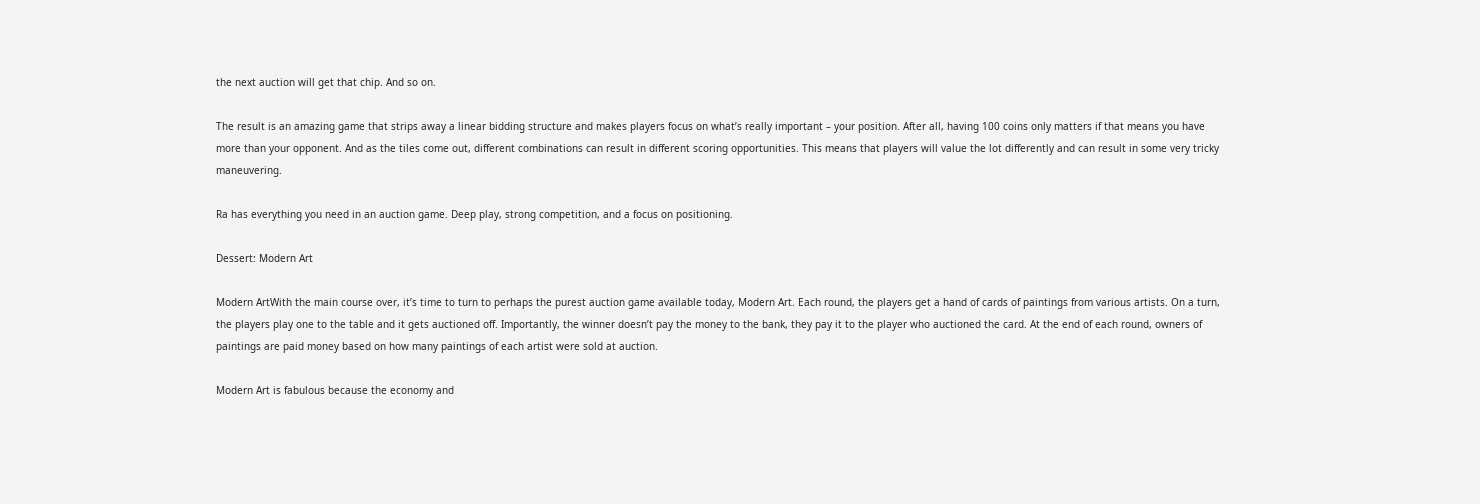the next auction will get that chip. And so on.

The result is an amazing game that strips away a linear bidding structure and makes players focus on what’s really important – your position. After all, having 100 coins only matters if that means you have more than your opponent. And as the tiles come out, different combinations can result in different scoring opportunities. This means that players will value the lot differently and can result in some very tricky maneuvering.

Ra has everything you need in an auction game. Deep play, strong competition, and a focus on positioning.

Dessert: Modern Art

Modern ArtWith the main course over, it’s time to turn to perhaps the purest auction game available today, Modern Art. Each round, the players get a hand of cards of paintings from various artists. On a turn, the players play one to the table and it gets auctioned off. Importantly, the winner doesn’t pay the money to the bank, they pay it to the player who auctioned the card. At the end of each round, owners of paintings are paid money based on how many paintings of each artist were sold at auction.

Modern Art is fabulous because the economy and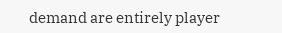demand are entirely player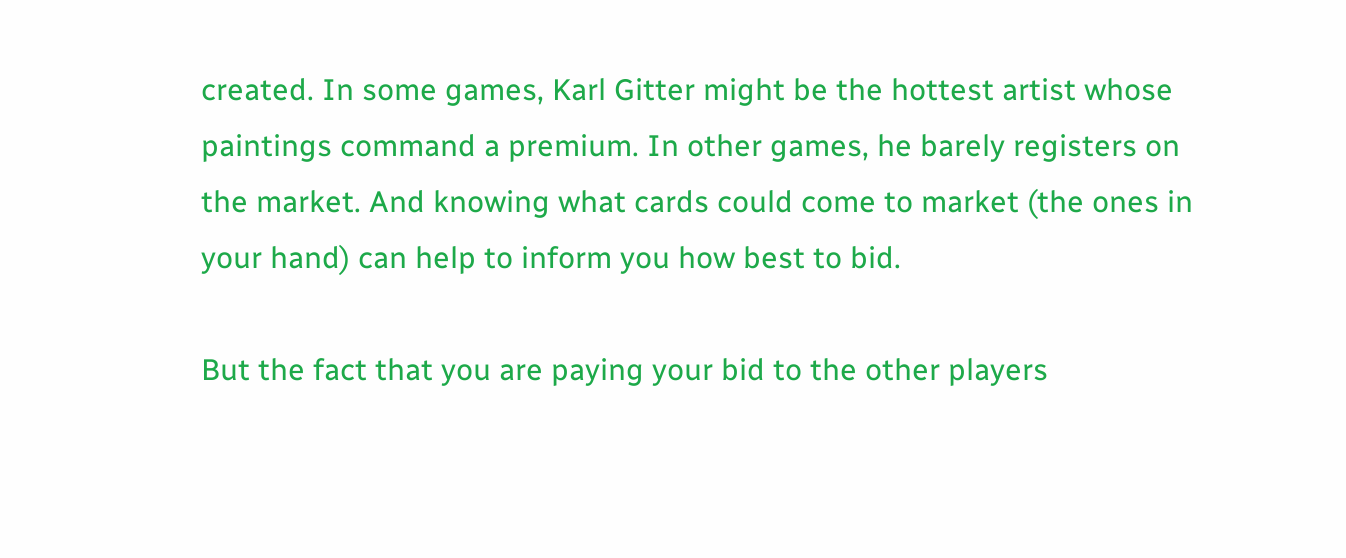created. In some games, Karl Gitter might be the hottest artist whose paintings command a premium. In other games, he barely registers on the market. And knowing what cards could come to market (the ones in your hand) can help to inform you how best to bid.

But the fact that you are paying your bid to the other players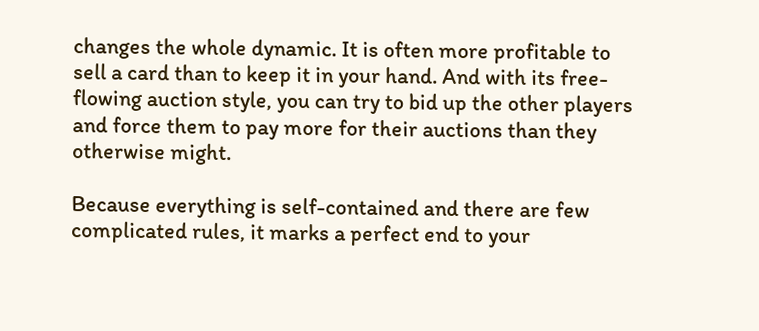changes the whole dynamic. It is often more profitable to sell a card than to keep it in your hand. And with its free-flowing auction style, you can try to bid up the other players and force them to pay more for their auctions than they otherwise might.

Because everything is self-contained and there are few complicated rules, it marks a perfect end to your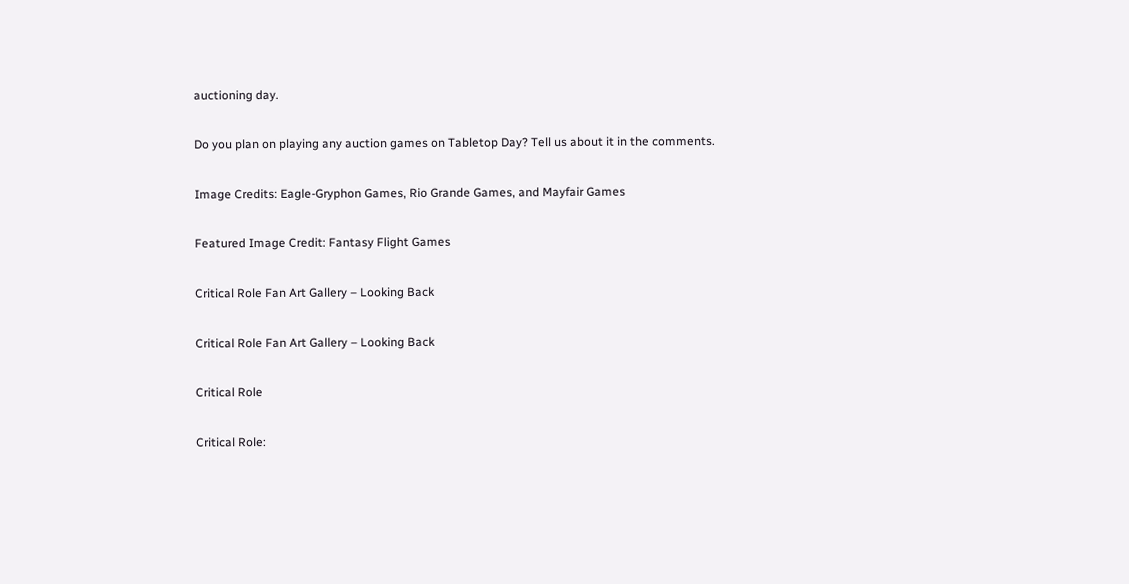auctioning day.

Do you plan on playing any auction games on Tabletop Day? Tell us about it in the comments.

Image Credits: Eagle-Gryphon Games, Rio Grande Games, and Mayfair Games

Featured Image Credit: Fantasy Flight Games

Critical Role Fan Art Gallery – Looking Back

Critical Role Fan Art Gallery – Looking Back

Critical Role

Critical Role: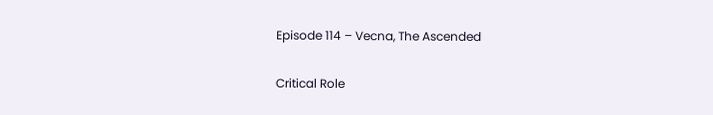Episode 114 – Vecna, The Ascended

Critical Role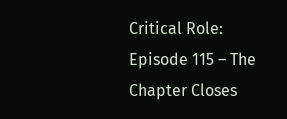Critical Role: Episode 115 – The Chapter Closes